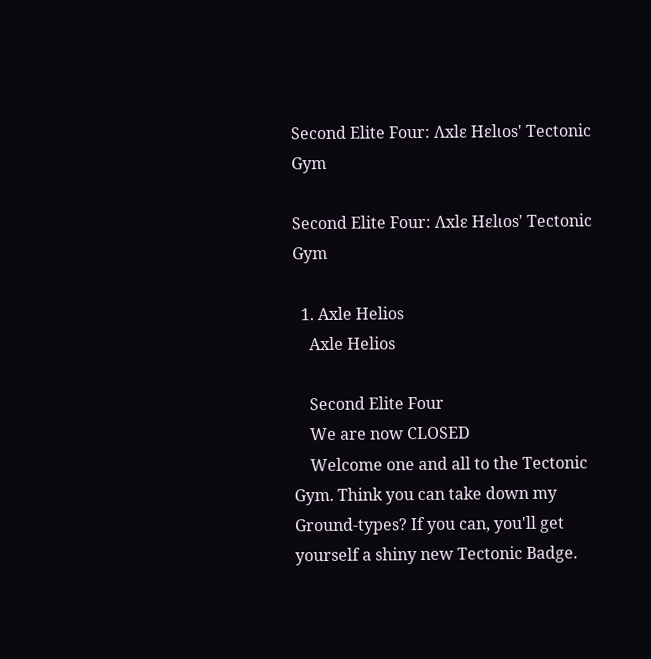Second Elite Four: Λxlε Hεlιos' Tectonic Gym

Second Elite Four: Λxlε Hεlιos' Tectonic Gym

  1. Axle Helios
    Axle Helios

    Second Elite Four
    We are now CLOSED
    Welcome one and all to the Tectonic Gym. Think you can take down my Ground-types? If you can, you'll get yourself a shiny new Tectonic Badge.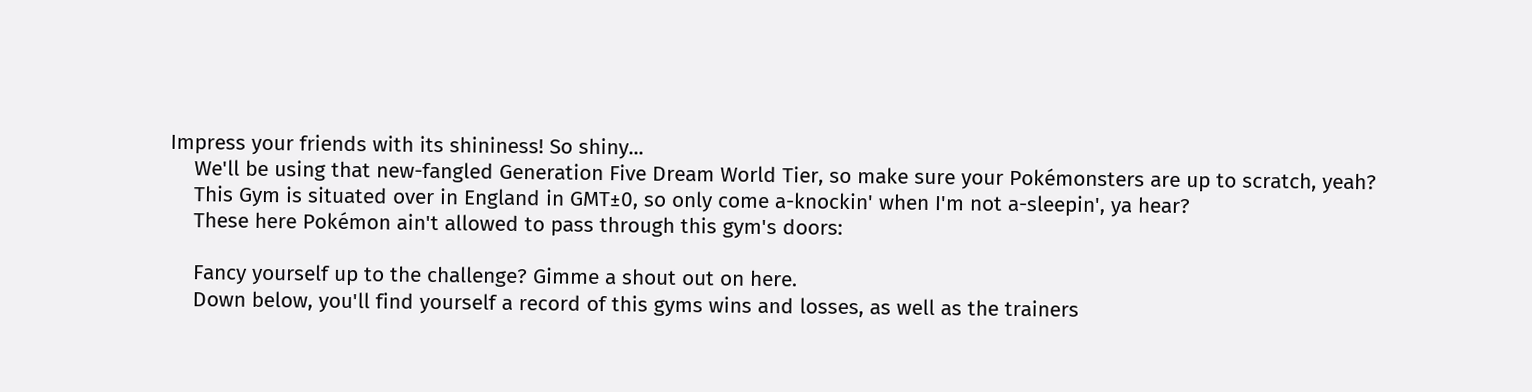Impress your friends with its shininess! So shiny...
    We'll be using that new-fangled Generation Five Dream World Tier, so make sure your Pokémonsters are up to scratch, yeah?
    This Gym is situated over in England in GMT±0, so only come a-knockin' when I'm not a-sleepin', ya hear?
    These here Pokémon ain't allowed to pass through this gym's doors:

    Fancy yourself up to the challenge? Gimme a shout out on here.
    Down below, you'll find yourself a record of this gyms wins and losses, as well as the trainers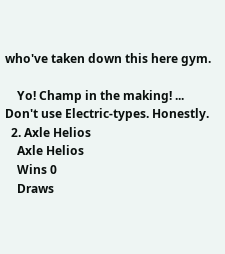who've taken down this here gym.

    Yo! Champ in the making! ... Don't use Electric-types. Honestly.
  2. Axle Helios
    Axle Helios
    Wins 0
    Draws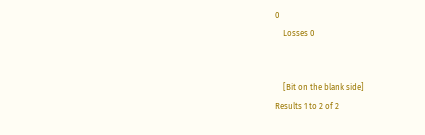0
    Losses 0


    [Bit on the blank side]
Results 1 to 2 of 2